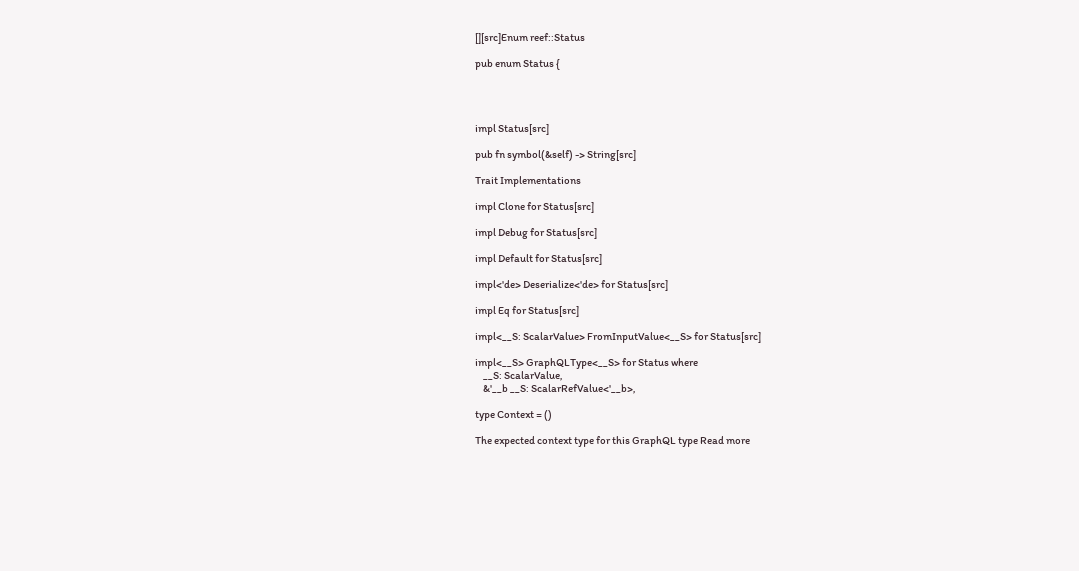[][src]Enum reef::Status

pub enum Status {




impl Status[src]

pub fn symbol(&self) -> String[src]

Trait Implementations

impl Clone for Status[src]

impl Debug for Status[src]

impl Default for Status[src]

impl<'de> Deserialize<'de> for Status[src]

impl Eq for Status[src]

impl<__S: ScalarValue> FromInputValue<__S> for Status[src]

impl<__S> GraphQLType<__S> for Status where
    __S: ScalarValue,
    &'__b __S: ScalarRefValue<'__b>,

type Context = ()

The expected context type for this GraphQL type Read more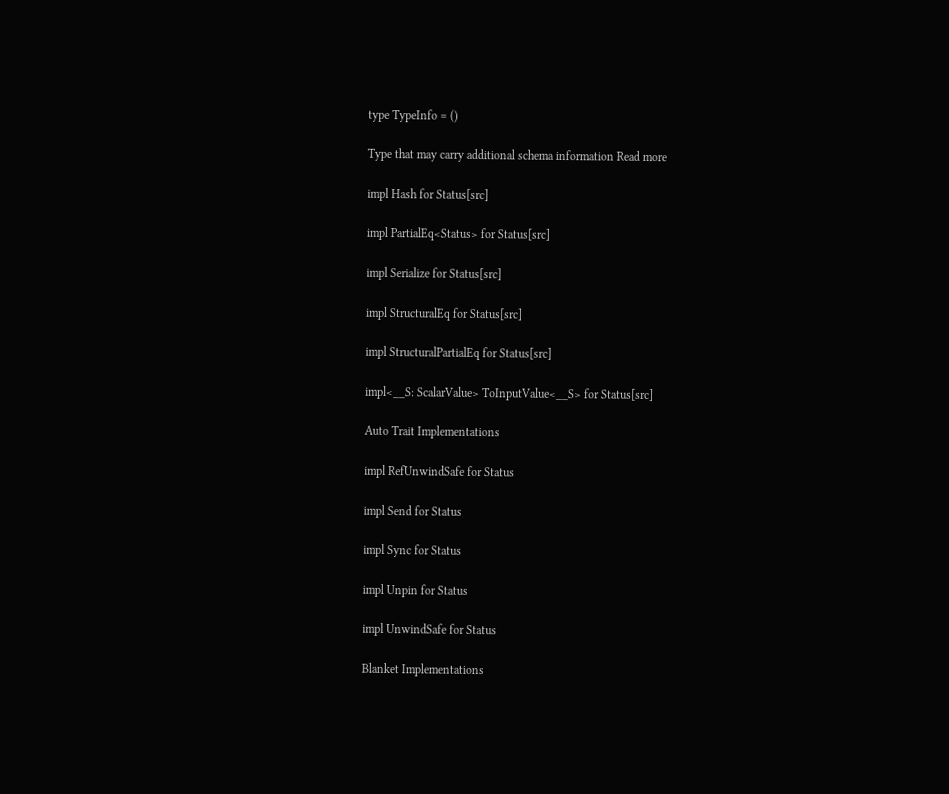type TypeInfo = ()

Type that may carry additional schema information Read more

impl Hash for Status[src]

impl PartialEq<Status> for Status[src]

impl Serialize for Status[src]

impl StructuralEq for Status[src]

impl StructuralPartialEq for Status[src]

impl<__S: ScalarValue> ToInputValue<__S> for Status[src]

Auto Trait Implementations

impl RefUnwindSafe for Status

impl Send for Status

impl Sync for Status

impl Unpin for Status

impl UnwindSafe for Status

Blanket Implementations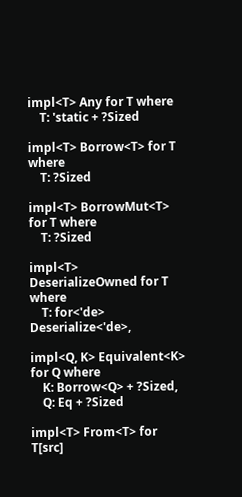impl<T> Any for T where
    T: 'static + ?Sized

impl<T> Borrow<T> for T where
    T: ?Sized

impl<T> BorrowMut<T> for T where
    T: ?Sized

impl<T> DeserializeOwned for T where
    T: for<'de> Deserialize<'de>,

impl<Q, K> Equivalent<K> for Q where
    K: Borrow<Q> + ?Sized,
    Q: Eq + ?Sized

impl<T> From<T> for T[src]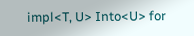impl<T, U> Into<U> for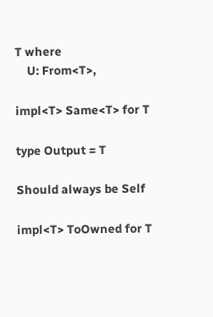T where
    U: From<T>,

impl<T> Same<T> for T

type Output = T

Should always be Self

impl<T> ToOwned for T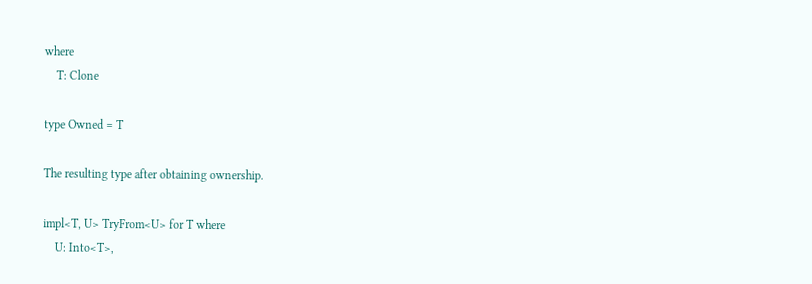where
    T: Clone

type Owned = T

The resulting type after obtaining ownership.

impl<T, U> TryFrom<U> for T where
    U: Into<T>,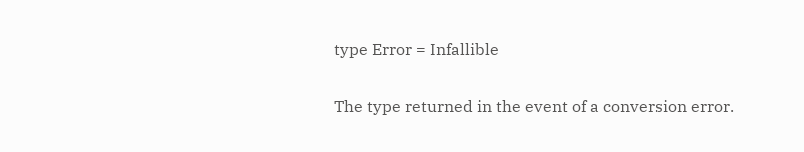type Error = Infallible

The type returned in the event of a conversion error.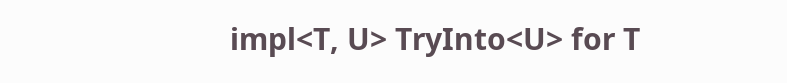impl<T, U> TryInto<U> for T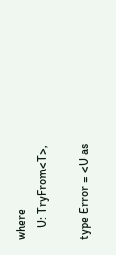where
    U: TryFrom<T>,

type Error = <U as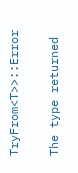TryFrom<T>>::Error

The type returned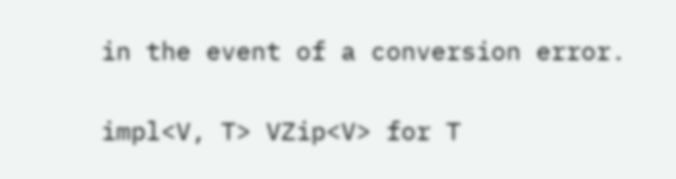in the event of a conversion error.

impl<V, T> VZip<V> for T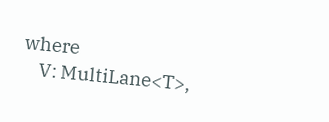where
    V: MultiLane<T>,